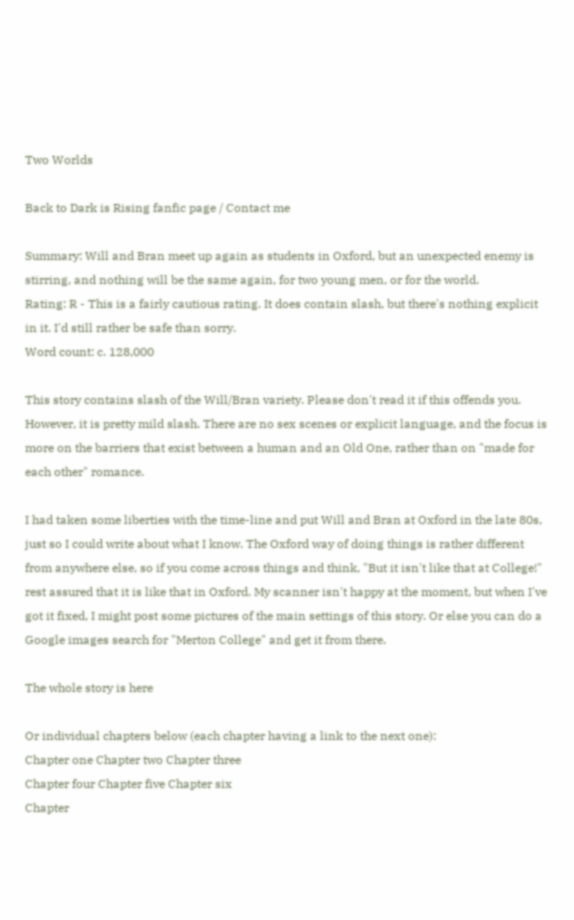Two Worlds

Back to Dark is Rising fanfic page / Contact me

Summary: Will and Bran meet up again as students in Oxford, but an unexpected enemy is stirring, and nothing will be the same again, for two young men, or for the world.
Rating: R - This is a fairly cautious rating. It does contain slash, but there's nothing explicit in it. I'd still rather be safe than sorry.
Word count: c. 128,000

This story contains slash of the Will/Bran variety. Please don't read it if this offends you. However, it is pretty mild slash. There are no sex scenes or explicit language, and the focus is more on the barriers that exist between a human and an Old One, rather than on "made for each other" romance.

I had taken some liberties with the time-line and put Will and Bran at Oxford in the late 80s, just so I could write about what I know. The Oxford way of doing things is rather different from anywhere else, so if you come across things and think, "But it isn't like that at College!" rest assured that it is like that in Oxford. My scanner isn't happy at the moment, but when I've got it fixed, I might post some pictures of the main settings of this story. Or else you can do a Google images search for "Merton College" and get it from there.

The whole story is here

Or individual chapters below (each chapter having a link to the next one):
Chapter one Chapter two Chapter three
Chapter four Chapter five Chapter six
Chapter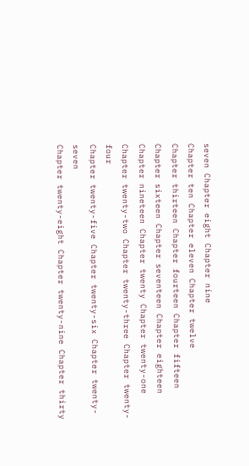seven Chapter eight Chapter nine
Chapter ten Chapter eleven Chapter twelve
Chapter thirteen Chapter fourteen Chapter fifteen
Chapter sixteen Chapter seventeen Chapter eighteen
Chapter nineteen Chapter twenty Chapter twenty-one
Chapter twenty-two Chapter twenty-three Chapter twenty-four
Chapter twenty-five Chapter twenty-six Chapter twenty-seven
Chapter twenty-eight Chapter twenty-nine Chapter thirty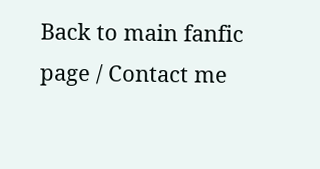Back to main fanfic page / Contact me